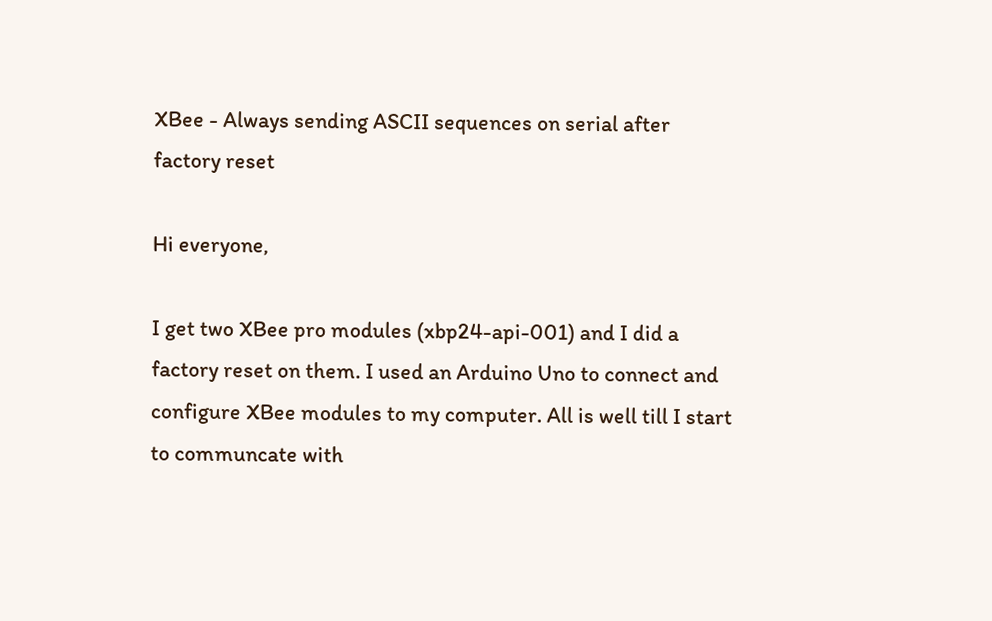XBee - Always sending ASCII sequences on serial after factory reset

Hi everyone,

I get two XBee pro modules (xbp24-api-001) and I did a factory reset on them. I used an Arduino Uno to connect and configure XBee modules to my computer. All is well till I start to communcate with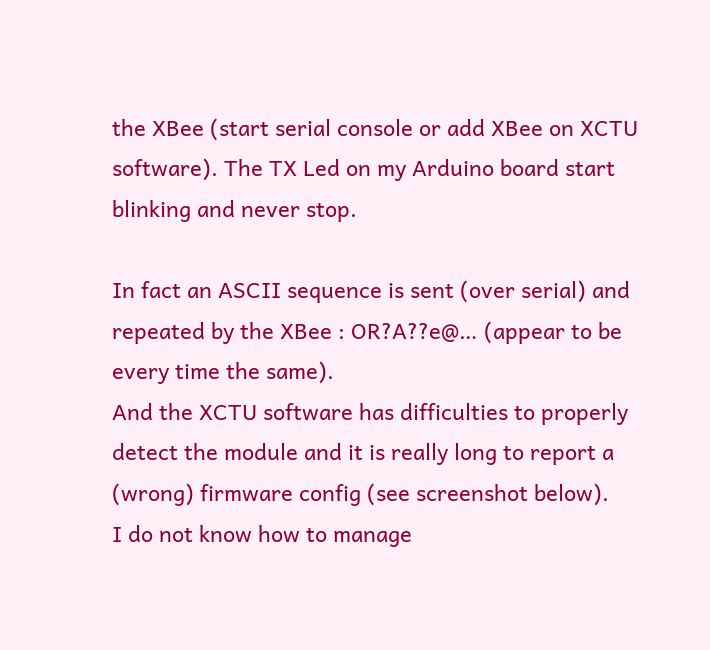the XBee (start serial console or add XBee on XCTU software). The TX Led on my Arduino board start blinking and never stop.

In fact an ASCII sequence is sent (over serial) and repeated by the XBee : OR?A??e@… (appear to be every time the same).
And the XCTU software has difficulties to properly detect the module and it is really long to report a (wrong) firmware config (see screenshot below).
I do not know how to manage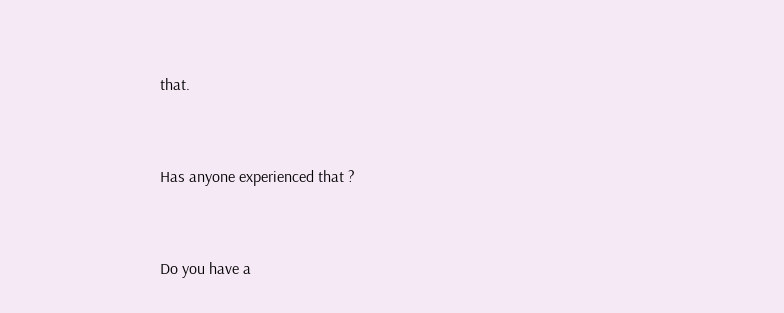that.


Has anyone experienced that ?


Do you have a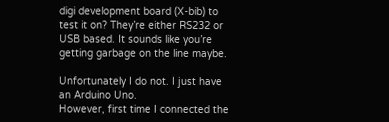digi development board (X-bib) to test it on? They’re either RS232 or USB based. It sounds like you’re getting garbage on the line maybe.

Unfortunately I do not. I just have an Arduino Uno.
However, first time I connected the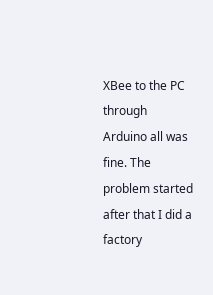XBee to the PC through Arduino all was fine. The problem started after that I did a factory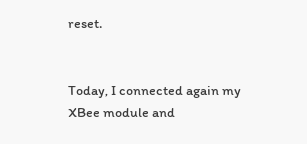reset.


Today, I connected again my XBee module and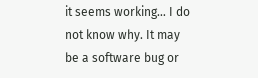it seems working… I do not know why. It may be a software bug or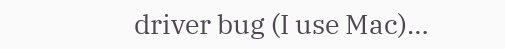driver bug (I use Mac)…